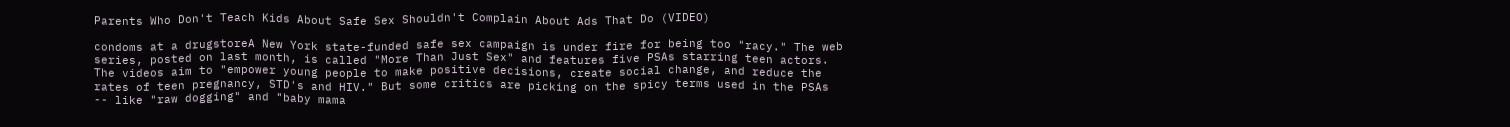Parents Who Don't Teach Kids About Safe Sex Shouldn't Complain About Ads That Do (VIDEO)

condoms at a drugstoreA New York state-funded safe sex campaign is under fire for being too "racy." The web series, posted on last month, is called "More Than Just Sex" and features five PSAs starring teen actors. The videos aim to "empower young people to make positive decisions, create social change, and reduce the rates of teen pregnancy, STD's and HIV." But some critics are picking on the spicy terms used in the PSAs -- like "raw dogging" and "baby mama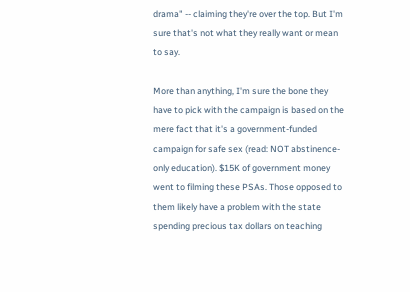drama" -- claiming they're over the top. But I'm sure that's not what they really want or mean to say.

More than anything, I'm sure the bone they have to pick with the campaign is based on the mere fact that it's a government-funded campaign for safe sex (read: NOT abstinence-only education). $15K of government money went to filming these PSAs. Those opposed to them likely have a problem with the state spending precious tax dollars on teaching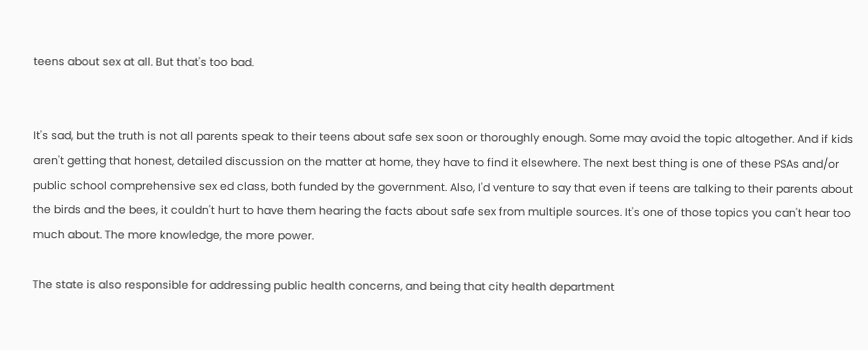teens about sex at all. But that's too bad.


It's sad, but the truth is not all parents speak to their teens about safe sex soon or thoroughly enough. Some may avoid the topic altogether. And if kids aren't getting that honest, detailed discussion on the matter at home, they have to find it elsewhere. The next best thing is one of these PSAs and/or public school comprehensive sex ed class, both funded by the government. Also, I'd venture to say that even if teens are talking to their parents about the birds and the bees, it couldn't hurt to have them hearing the facts about safe sex from multiple sources. It's one of those topics you can't hear too much about. The more knowledge, the more power.

The state is also responsible for addressing public health concerns, and being that city health department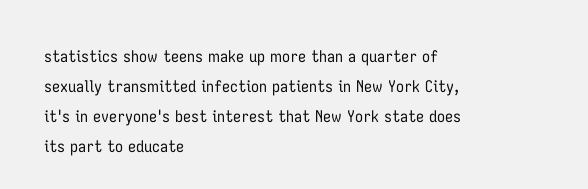statistics show teens make up more than a quarter of sexually transmitted infection patients in New York City, it's in everyone's best interest that New York state does its part to educate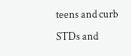teens and curb STDs and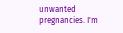unwanted pregnancies. I'm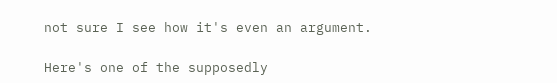not sure I see how it's even an argument.

Here's one of the supposedly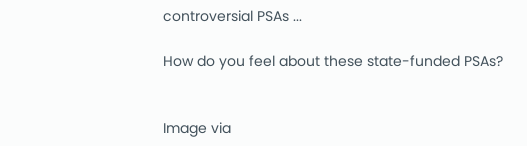controversial PSAs ...

How do you feel about these state-funded PSAs?


Image via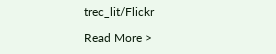trec_lit/Flickr

Read More >